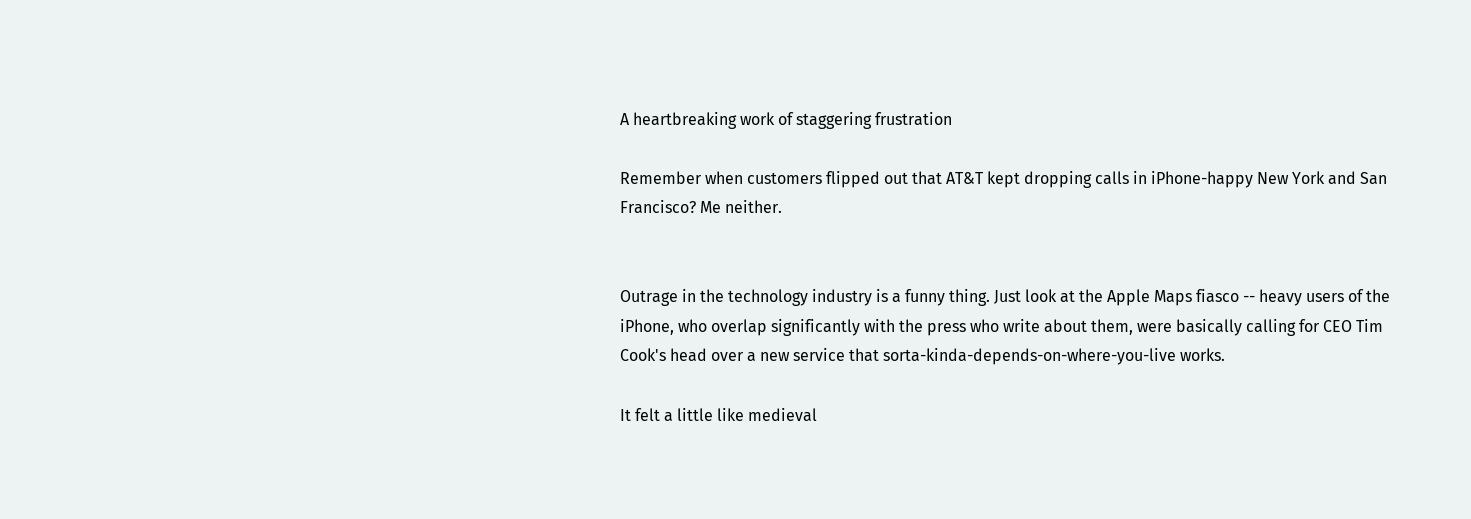A heartbreaking work of staggering frustration

Remember when customers flipped out that AT&T kept dropping calls in iPhone-happy New York and San Francisco? Me neither.


Outrage in the technology industry is a funny thing. Just look at the Apple Maps fiasco -- heavy users of the iPhone, who overlap significantly with the press who write about them, were basically calling for CEO Tim Cook's head over a new service that sorta-kinda-depends-on-where-you-live works.

It felt a little like medieval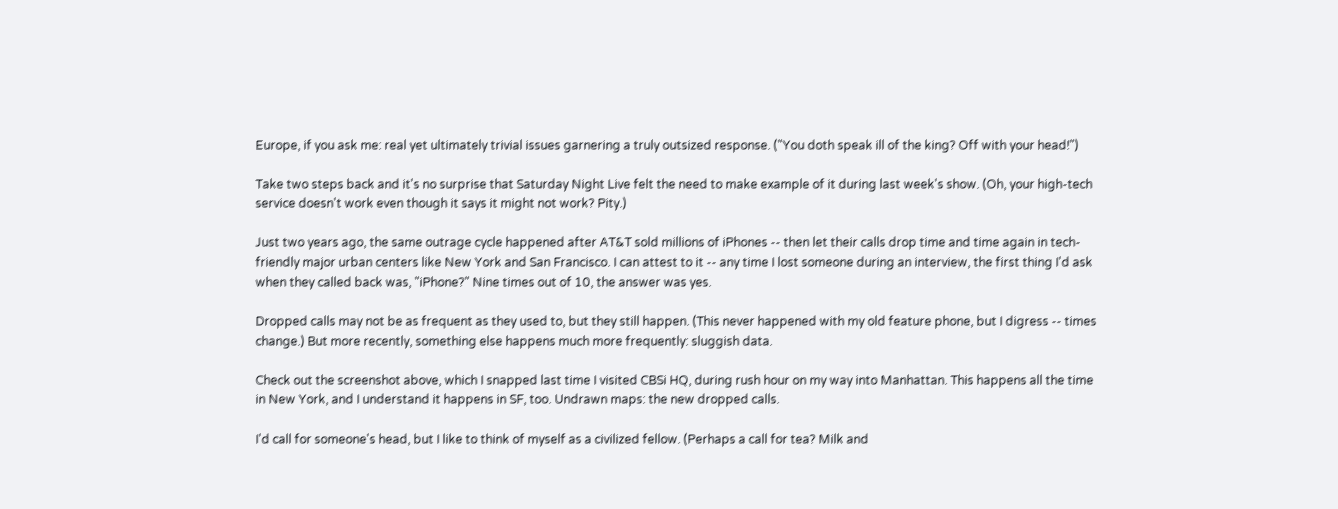Europe, if you ask me: real yet ultimately trivial issues garnering a truly outsized response. ("You doth speak ill of the king? Off with your head!")

Take two steps back and it's no surprise that Saturday Night Live felt the need to make example of it during last week's show. (Oh, your high-tech service doesn't work even though it says it might not work? Pity.)

Just two years ago, the same outrage cycle happened after AT&T sold millions of iPhones -- then let their calls drop time and time again in tech-friendly major urban centers like New York and San Francisco. I can attest to it -- any time I lost someone during an interview, the first thing I'd ask when they called back was, "iPhone?" Nine times out of 10, the answer was yes.

Dropped calls may not be as frequent as they used to, but they still happen. (This never happened with my old feature phone, but I digress -- times change.) But more recently, something else happens much more frequently: sluggish data.

Check out the screenshot above, which I snapped last time I visited CBSi HQ, during rush hour on my way into Manhattan. This happens all the time in New York, and I understand it happens in SF, too. Undrawn maps: the new dropped calls.

I'd call for someone's head, but I like to think of myself as a civilized fellow. (Perhaps a call for tea? Milk and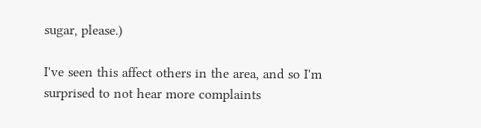sugar, please.)

I've seen this affect others in the area, and so I'm surprised to not hear more complaints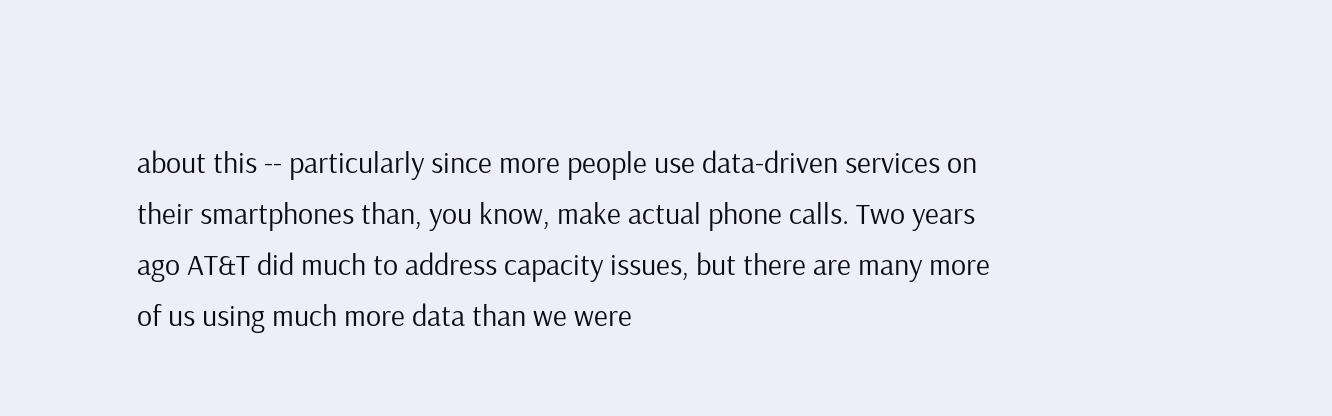about this -- particularly since more people use data-driven services on their smartphones than, you know, make actual phone calls. Two years ago AT&T did much to address capacity issues, but there are many more of us using much more data than we were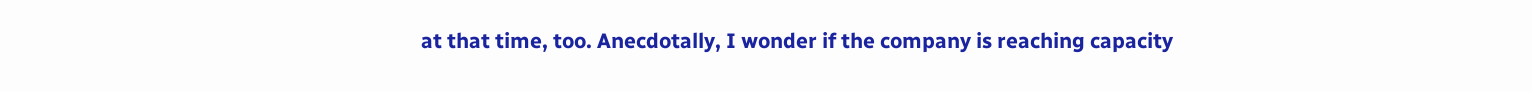at that time, too. Anecdotally, I wonder if the company is reaching capacity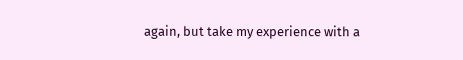again, but take my experience with a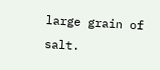large grain of salt.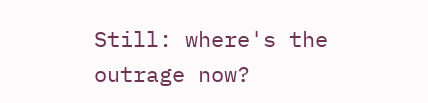Still: where's the outrage now?